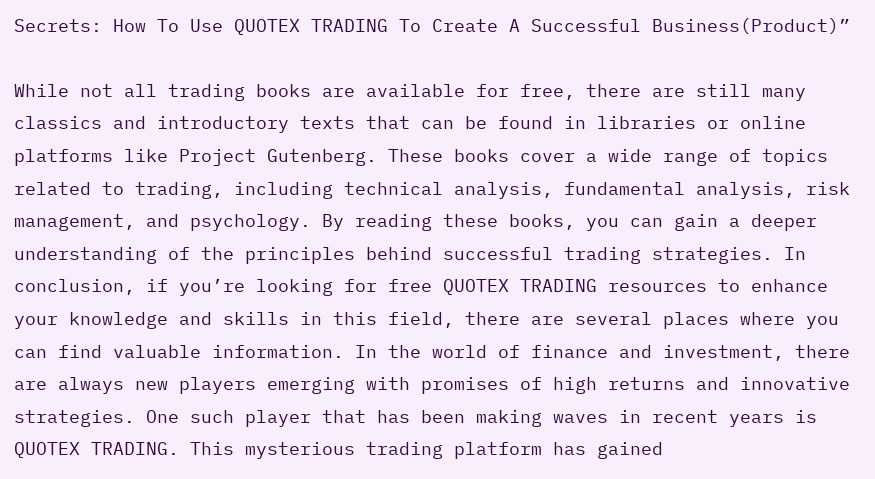Secrets: How To Use QUOTEX TRADING To Create A Successful Business(Product)”

While not all trading books are available for free, there are still many classics and introductory texts that can be found in libraries or online platforms like Project Gutenberg. These books cover a wide range of topics related to trading, including technical analysis, fundamental analysis, risk management, and psychology. By reading these books, you can gain a deeper understanding of the principles behind successful trading strategies. In conclusion, if you’re looking for free QUOTEX TRADING resources to enhance your knowledge and skills in this field, there are several places where you can find valuable information. In the world of finance and investment, there are always new players emerging with promises of high returns and innovative strategies. One such player that has been making waves in recent years is QUOTEX TRADING. This mysterious trading platform has gained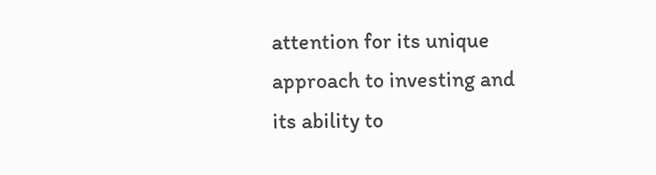attention for its unique approach to investing and its ability to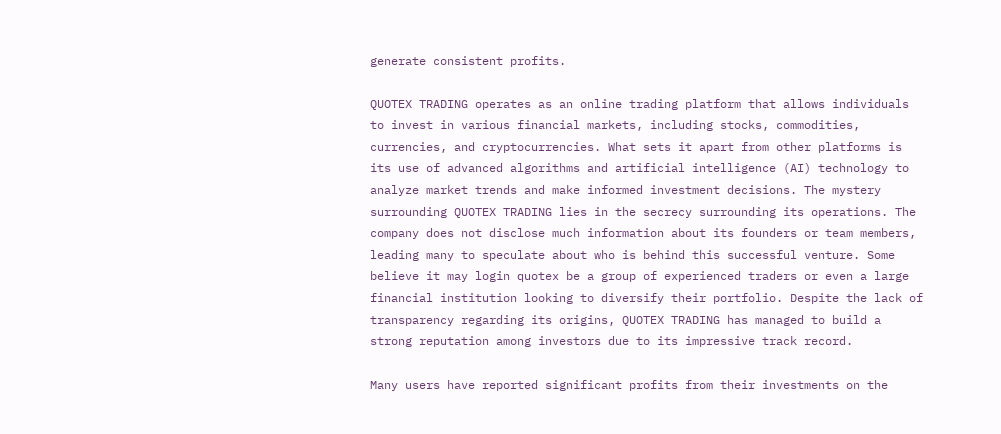generate consistent profits.

QUOTEX TRADING operates as an online trading platform that allows individuals to invest in various financial markets, including stocks, commodities, currencies, and cryptocurrencies. What sets it apart from other platforms is its use of advanced algorithms and artificial intelligence (AI) technology to analyze market trends and make informed investment decisions. The mystery surrounding QUOTEX TRADING lies in the secrecy surrounding its operations. The company does not disclose much information about its founders or team members, leading many to speculate about who is behind this successful venture. Some believe it may login quotex be a group of experienced traders or even a large financial institution looking to diversify their portfolio. Despite the lack of transparency regarding its origins, QUOTEX TRADING has managed to build a strong reputation among investors due to its impressive track record.

Many users have reported significant profits from their investments on the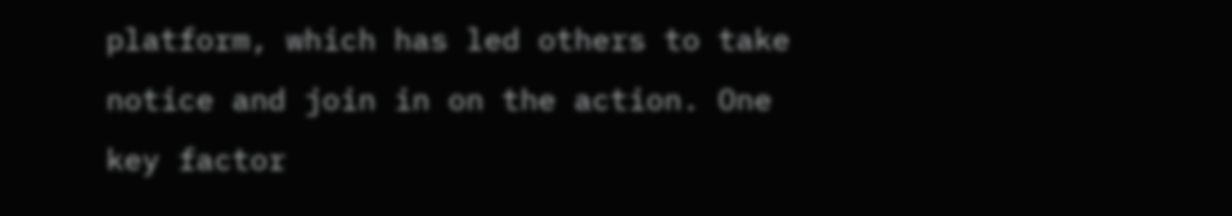platform, which has led others to take notice and join in on the action. One key factor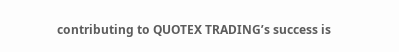contributing to QUOTEX TRADING’s success is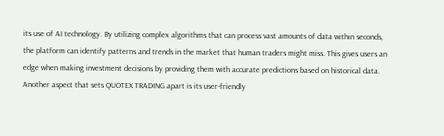its use of AI technology. By utilizing complex algorithms that can process vast amounts of data within seconds, the platform can identify patterns and trends in the market that human traders might miss. This gives users an edge when making investment decisions by providing them with accurate predictions based on historical data. Another aspect that sets QUOTEX TRADING apart is its user-friendly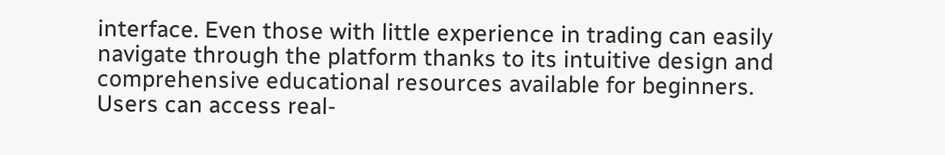interface. Even those with little experience in trading can easily navigate through the platform thanks to its intuitive design and comprehensive educational resources available for beginners. Users can access real-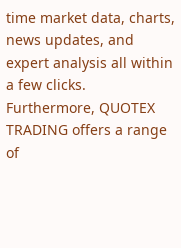time market data, charts, news updates, and expert analysis all within a few clicks. Furthermore, QUOTEX TRADING offers a range of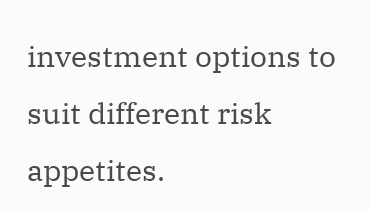investment options to suit different risk appetites.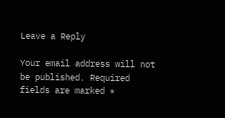Leave a Reply

Your email address will not be published. Required fields are marked *